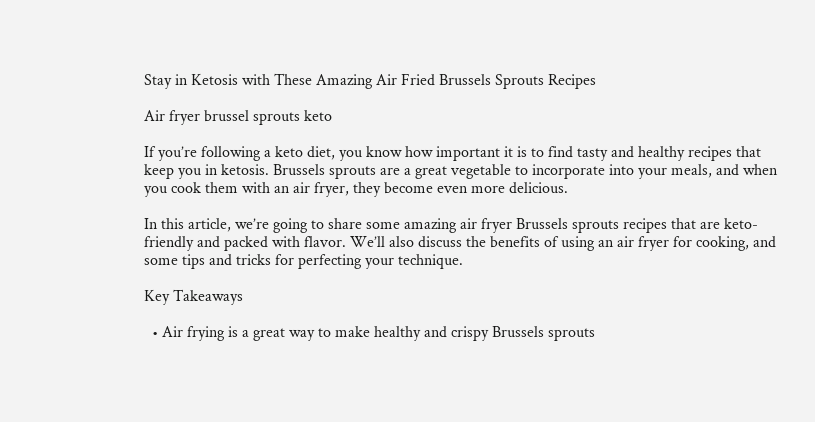Stay in Ketosis with These Amazing Air Fried Brussels Sprouts Recipes

Air fryer brussel sprouts keto

If you’re following a keto diet, you know how important it is to find tasty and healthy recipes that keep you in ketosis. Brussels sprouts are a great vegetable to incorporate into your meals, and when you cook them with an air fryer, they become even more delicious.

In this article, we’re going to share some amazing air fryer Brussels sprouts recipes that are keto-friendly and packed with flavor. We’ll also discuss the benefits of using an air fryer for cooking, and some tips and tricks for perfecting your technique.

Key Takeaways

  • Air frying is a great way to make healthy and crispy Brussels sprouts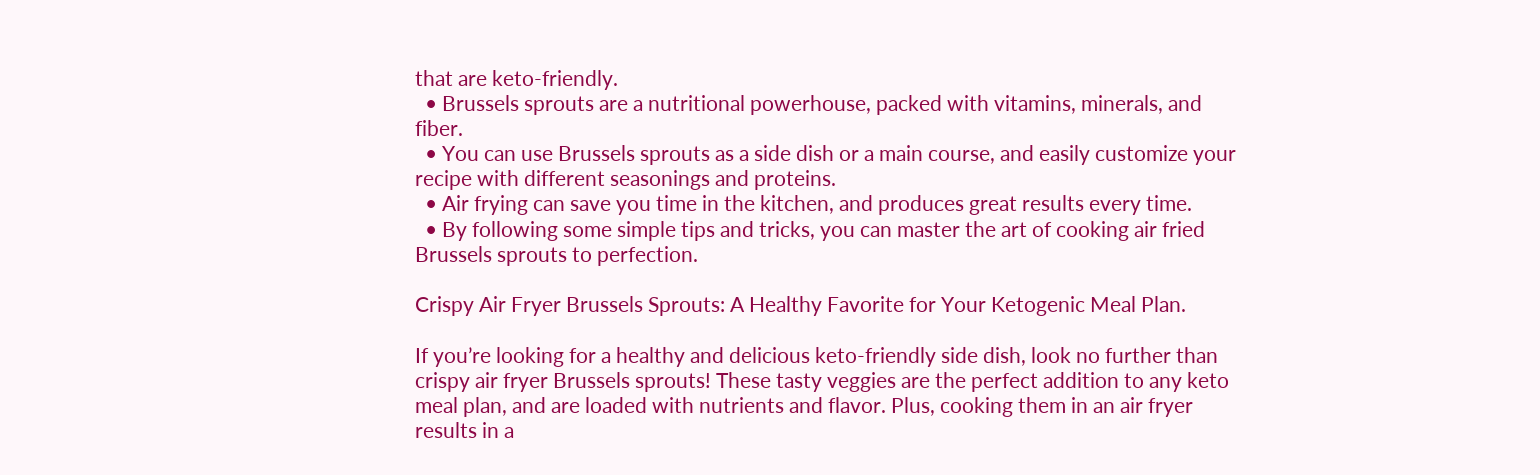that are keto-friendly.
  • Brussels sprouts are a nutritional powerhouse, packed with vitamins, minerals, and fiber.
  • You can use Brussels sprouts as a side dish or a main course, and easily customize your recipe with different seasonings and proteins.
  • Air frying can save you time in the kitchen, and produces great results every time.
  • By following some simple tips and tricks, you can master the art of cooking air fried Brussels sprouts to perfection.

Crispy Air Fryer Brussels Sprouts: A Healthy Favorite for Your Ketogenic Meal Plan.

If you’re looking for a healthy and delicious keto-friendly side dish, look no further than crispy air fryer Brussels sprouts! These tasty veggies are the perfect addition to any keto meal plan, and are loaded with nutrients and flavor. Plus, cooking them in an air fryer results in a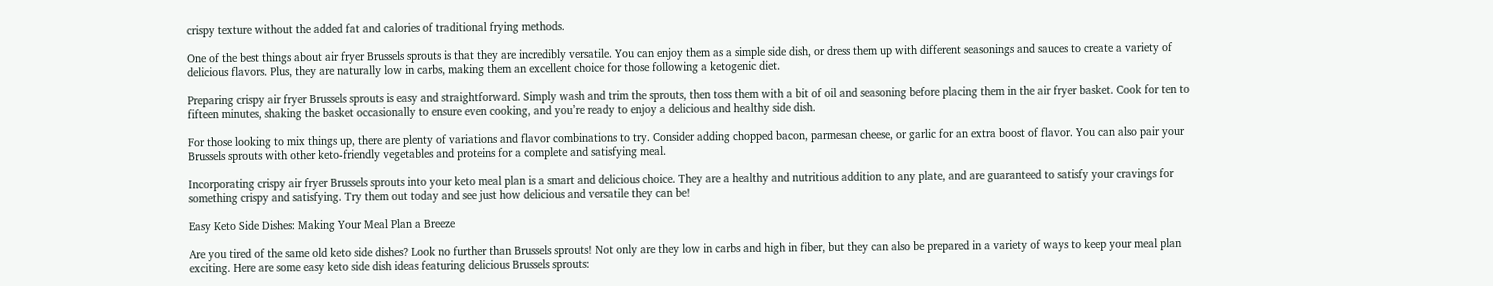crispy texture without the added fat and calories of traditional frying methods.

One of the best things about air fryer Brussels sprouts is that they are incredibly versatile. You can enjoy them as a simple side dish, or dress them up with different seasonings and sauces to create a variety of delicious flavors. Plus, they are naturally low in carbs, making them an excellent choice for those following a ketogenic diet.

Preparing crispy air fryer Brussels sprouts is easy and straightforward. Simply wash and trim the sprouts, then toss them with a bit of oil and seasoning before placing them in the air fryer basket. Cook for ten to fifteen minutes, shaking the basket occasionally to ensure even cooking, and you’re ready to enjoy a delicious and healthy side dish.

For those looking to mix things up, there are plenty of variations and flavor combinations to try. Consider adding chopped bacon, parmesan cheese, or garlic for an extra boost of flavor. You can also pair your Brussels sprouts with other keto-friendly vegetables and proteins for a complete and satisfying meal.

Incorporating crispy air fryer Brussels sprouts into your keto meal plan is a smart and delicious choice. They are a healthy and nutritious addition to any plate, and are guaranteed to satisfy your cravings for something crispy and satisfying. Try them out today and see just how delicious and versatile they can be!

Easy Keto Side Dishes: Making Your Meal Plan a Breeze

Are you tired of the same old keto side dishes? Look no further than Brussels sprouts! Not only are they low in carbs and high in fiber, but they can also be prepared in a variety of ways to keep your meal plan exciting. Here are some easy keto side dish ideas featuring delicious Brussels sprouts: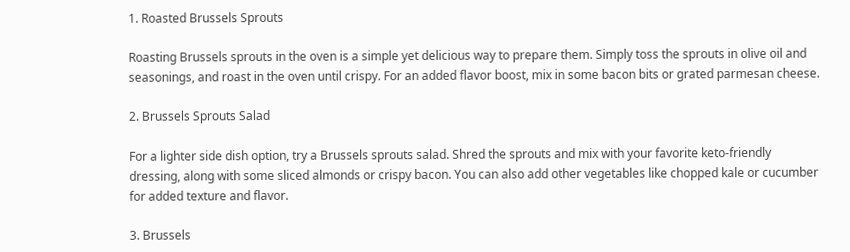1. Roasted Brussels Sprouts

Roasting Brussels sprouts in the oven is a simple yet delicious way to prepare them. Simply toss the sprouts in olive oil and seasonings, and roast in the oven until crispy. For an added flavor boost, mix in some bacon bits or grated parmesan cheese.

2. Brussels Sprouts Salad

For a lighter side dish option, try a Brussels sprouts salad. Shred the sprouts and mix with your favorite keto-friendly dressing, along with some sliced almonds or crispy bacon. You can also add other vegetables like chopped kale or cucumber for added texture and flavor.

3. Brussels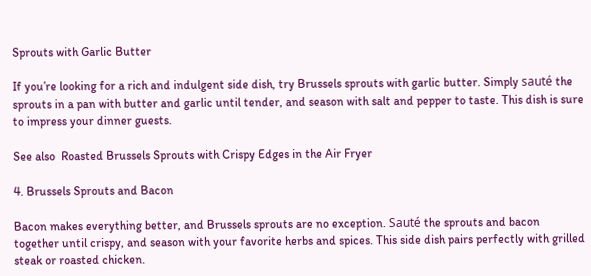Sprouts with Garlic Butter

If you’re looking for a rich and indulgent side dish, try Brussels sprouts with garlic butter. Simply sauté the sprouts in a pan with butter and garlic until tender, and season with salt and pepper to taste. This dish is sure to impress your dinner guests.

See also  Roasted Brussels Sprouts with Crispy Edges in the Air Fryer

4. Brussels Sprouts and Bacon

Bacon makes everything better, and Brussels sprouts are no exception. Sauté the sprouts and bacon together until crispy, and season with your favorite herbs and spices. This side dish pairs perfectly with grilled steak or roasted chicken.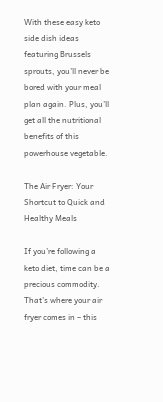With these easy keto side dish ideas featuring Brussels sprouts, you’ll never be bored with your meal plan again. Plus, you’ll get all the nutritional benefits of this powerhouse vegetable.

The Air Fryer: Your Shortcut to Quick and Healthy Meals

If you’re following a keto diet, time can be a precious commodity. That’s where your air fryer comes in – this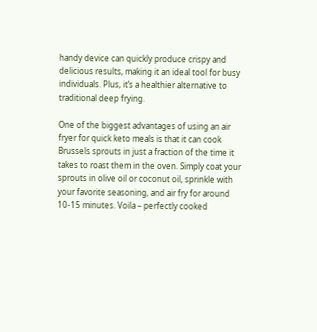handy device can quickly produce crispy and delicious results, making it an ideal tool for busy individuals. Plus, it’s a healthier alternative to traditional deep frying.

One of the biggest advantages of using an air fryer for quick keto meals is that it can cook Brussels sprouts in just a fraction of the time it takes to roast them in the oven. Simply coat your sprouts in olive oil or coconut oil, sprinkle with your favorite seasoning, and air fry for around 10-15 minutes. Voila – perfectly cooked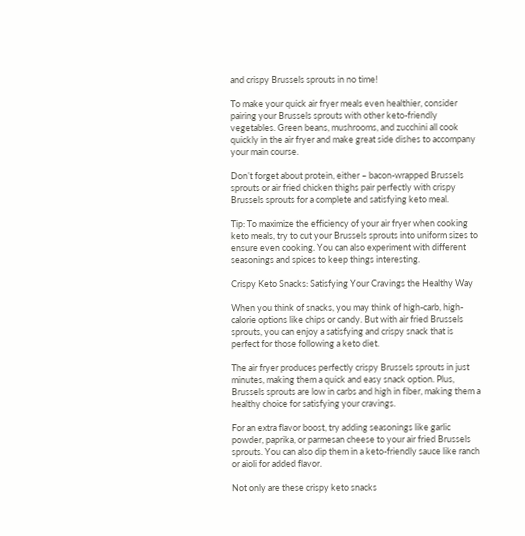and crispy Brussels sprouts in no time!

To make your quick air fryer meals even healthier, consider pairing your Brussels sprouts with other keto-friendly vegetables. Green beans, mushrooms, and zucchini all cook quickly in the air fryer and make great side dishes to accompany your main course.

Don’t forget about protein, either – bacon-wrapped Brussels sprouts or air fried chicken thighs pair perfectly with crispy Brussels sprouts for a complete and satisfying keto meal.

Tip: To maximize the efficiency of your air fryer when cooking keto meals, try to cut your Brussels sprouts into uniform sizes to ensure even cooking. You can also experiment with different seasonings and spices to keep things interesting.

Crispy Keto Snacks: Satisfying Your Cravings the Healthy Way

When you think of snacks, you may think of high-carb, high-calorie options like chips or candy. But with air fried Brussels sprouts, you can enjoy a satisfying and crispy snack that is perfect for those following a keto diet.

The air fryer produces perfectly crispy Brussels sprouts in just minutes, making them a quick and easy snack option. Plus, Brussels sprouts are low in carbs and high in fiber, making them a healthy choice for satisfying your cravings.

For an extra flavor boost, try adding seasonings like garlic powder, paprika, or parmesan cheese to your air fried Brussels sprouts. You can also dip them in a keto-friendly sauce like ranch or aioli for added flavor.

Not only are these crispy keto snacks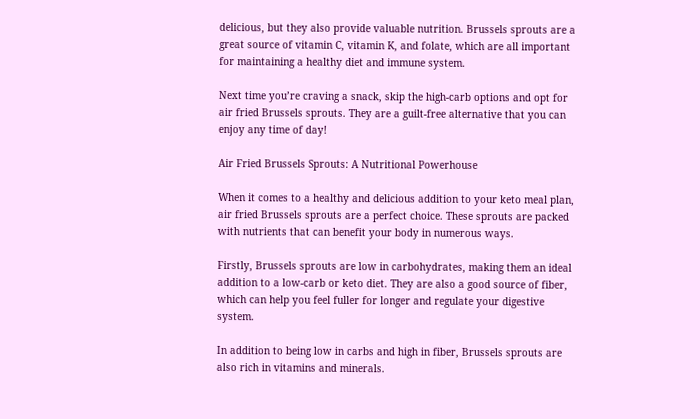delicious, but they also provide valuable nutrition. Brussels sprouts are a great source of vitamin C, vitamin K, and folate, which are all important for maintaining a healthy diet and immune system.

Next time you’re craving a snack, skip the high-carb options and opt for air fried Brussels sprouts. They are a guilt-free alternative that you can enjoy any time of day!

Air Fried Brussels Sprouts: A Nutritional Powerhouse

When it comes to a healthy and delicious addition to your keto meal plan, air fried Brussels sprouts are a perfect choice. These sprouts are packed with nutrients that can benefit your body in numerous ways.

Firstly, Brussels sprouts are low in carbohydrates, making them an ideal addition to a low-carb or keto diet. They are also a good source of fiber, which can help you feel fuller for longer and regulate your digestive system.

In addition to being low in carbs and high in fiber, Brussels sprouts are also rich in vitamins and minerals.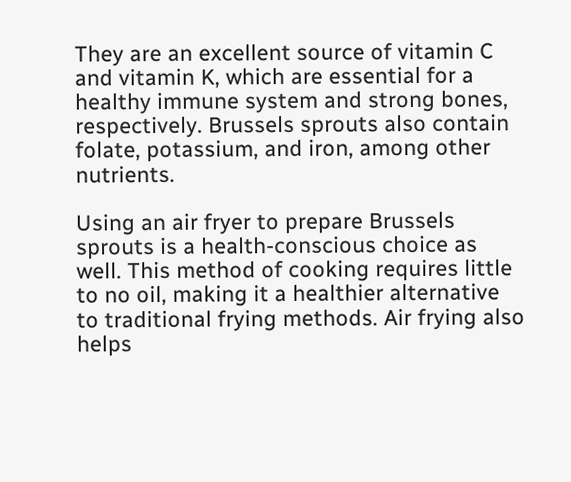They are an excellent source of vitamin C and vitamin K, which are essential for a healthy immune system and strong bones, respectively. Brussels sprouts also contain folate, potassium, and iron, among other nutrients.

Using an air fryer to prepare Brussels sprouts is a health-conscious choice as well. This method of cooking requires little to no oil, making it a healthier alternative to traditional frying methods. Air frying also helps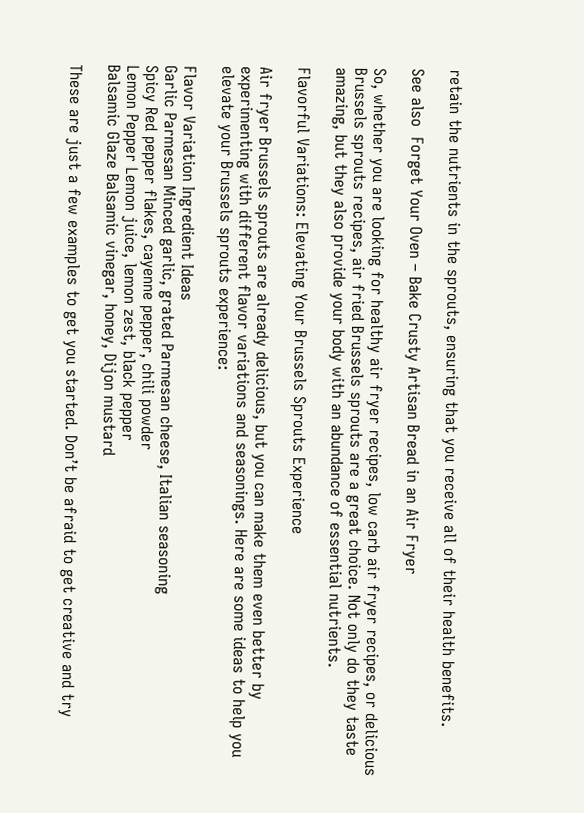retain the nutrients in the sprouts, ensuring that you receive all of their health benefits.

See also  Forget Your Oven – Bake Crusty Artisan Bread in an Air Fryer

So, whether you are looking for healthy air fryer recipes, low carb air fryer recipes, or delicious Brussels sprouts recipes, air fried Brussels sprouts are a great choice. Not only do they taste amazing, but they also provide your body with an abundance of essential nutrients.

Flavorful Variations: Elevating Your Brussels Sprouts Experience

Air fryer Brussels sprouts are already delicious, but you can make them even better by experimenting with different flavor variations and seasonings. Here are some ideas to help you elevate your Brussels sprouts experience:

Flavor Variation Ingredient Ideas
Garlic Parmesan Minced garlic, grated Parmesan cheese, Italian seasoning
Spicy Red pepper flakes, cayenne pepper, chili powder
Lemon Pepper Lemon juice, lemon zest, black pepper
Balsamic Glaze Balsamic vinegar, honey, Dijon mustard

These are just a few examples to get you started. Don’t be afraid to get creative and try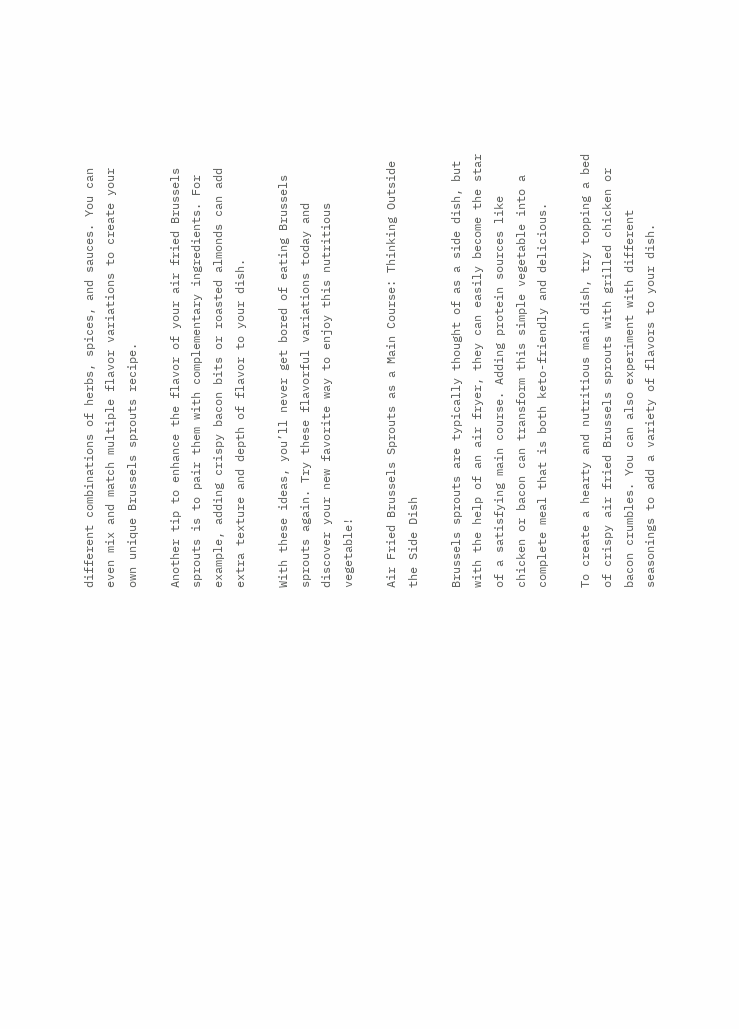different combinations of herbs, spices, and sauces. You can even mix and match multiple flavor variations to create your own unique Brussels sprouts recipe.

Another tip to enhance the flavor of your air fried Brussels sprouts is to pair them with complementary ingredients. For example, adding crispy bacon bits or roasted almonds can add extra texture and depth of flavor to your dish.

With these ideas, you’ll never get bored of eating Brussels sprouts again. Try these flavorful variations today and discover your new favorite way to enjoy this nutritious vegetable!

Air Fried Brussels Sprouts as a Main Course: Thinking Outside the Side Dish

Brussels sprouts are typically thought of as a side dish, but with the help of an air fryer, they can easily become the star of a satisfying main course. Adding protein sources like chicken or bacon can transform this simple vegetable into a complete meal that is both keto-friendly and delicious.

To create a hearty and nutritious main dish, try topping a bed of crispy air fried Brussels sprouts with grilled chicken or bacon crumbles. You can also experiment with different seasonings to add a variety of flavors to your dish.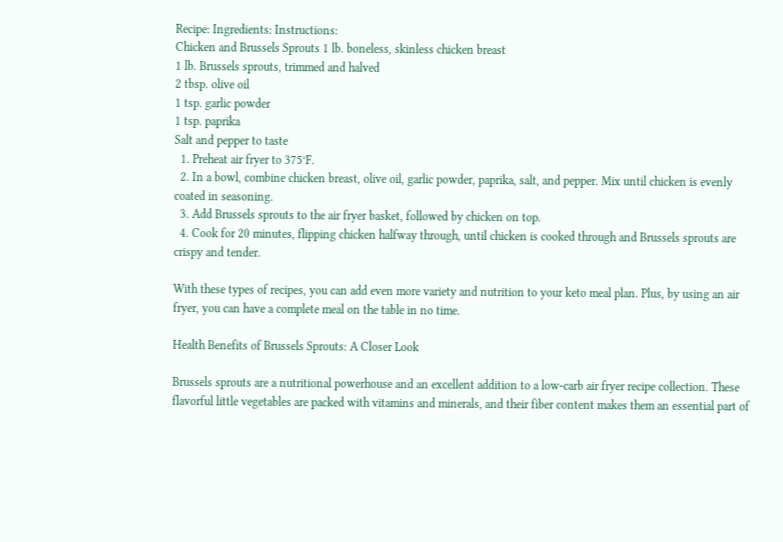Recipe: Ingredients: Instructions:
Chicken and Brussels Sprouts 1 lb. boneless, skinless chicken breast
1 lb. Brussels sprouts, trimmed and halved
2 tbsp. olive oil
1 tsp. garlic powder
1 tsp. paprika
Salt and pepper to taste
  1. Preheat air fryer to 375°F.
  2. In a bowl, combine chicken breast, olive oil, garlic powder, paprika, salt, and pepper. Mix until chicken is evenly coated in seasoning.
  3. Add Brussels sprouts to the air fryer basket, followed by chicken on top.
  4. Cook for 20 minutes, flipping chicken halfway through, until chicken is cooked through and Brussels sprouts are crispy and tender.

With these types of recipes, you can add even more variety and nutrition to your keto meal plan. Plus, by using an air fryer, you can have a complete meal on the table in no time.

Health Benefits of Brussels Sprouts: A Closer Look

Brussels sprouts are a nutritional powerhouse and an excellent addition to a low-carb air fryer recipe collection. These flavorful little vegetables are packed with vitamins and minerals, and their fiber content makes them an essential part of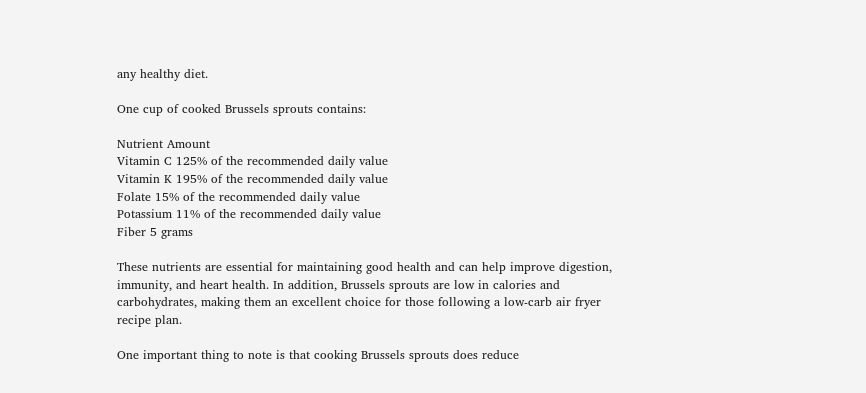any healthy diet.

One cup of cooked Brussels sprouts contains:

Nutrient Amount
Vitamin C 125% of the recommended daily value
Vitamin K 195% of the recommended daily value
Folate 15% of the recommended daily value
Potassium 11% of the recommended daily value
Fiber 5 grams

These nutrients are essential for maintaining good health and can help improve digestion, immunity, and heart health. In addition, Brussels sprouts are low in calories and carbohydrates, making them an excellent choice for those following a low-carb air fryer recipe plan.

One important thing to note is that cooking Brussels sprouts does reduce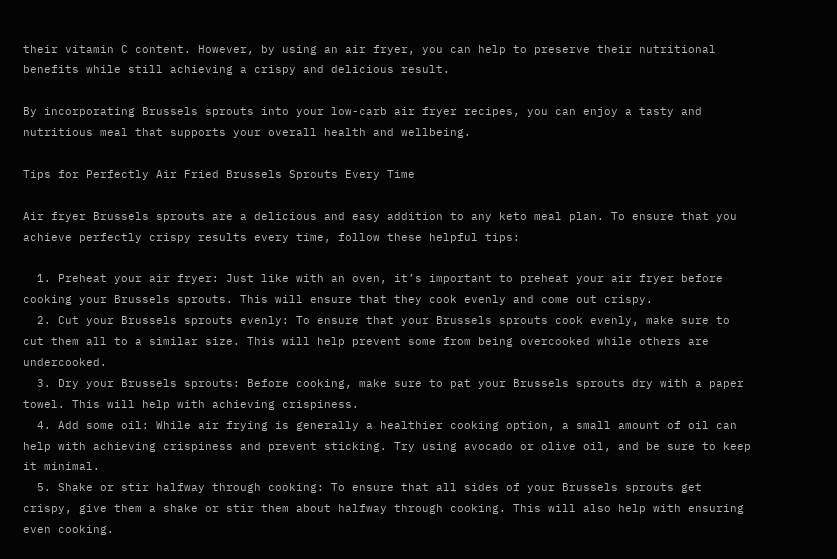their vitamin C content. However, by using an air fryer, you can help to preserve their nutritional benefits while still achieving a crispy and delicious result.

By incorporating Brussels sprouts into your low-carb air fryer recipes, you can enjoy a tasty and nutritious meal that supports your overall health and wellbeing.

Tips for Perfectly Air Fried Brussels Sprouts Every Time

Air fryer Brussels sprouts are a delicious and easy addition to any keto meal plan. To ensure that you achieve perfectly crispy results every time, follow these helpful tips:

  1. Preheat your air fryer: Just like with an oven, it’s important to preheat your air fryer before cooking your Brussels sprouts. This will ensure that they cook evenly and come out crispy.
  2. Cut your Brussels sprouts evenly: To ensure that your Brussels sprouts cook evenly, make sure to cut them all to a similar size. This will help prevent some from being overcooked while others are undercooked.
  3. Dry your Brussels sprouts: Before cooking, make sure to pat your Brussels sprouts dry with a paper towel. This will help with achieving crispiness.
  4. Add some oil: While air frying is generally a healthier cooking option, a small amount of oil can help with achieving crispiness and prevent sticking. Try using avocado or olive oil, and be sure to keep it minimal.
  5. Shake or stir halfway through cooking: To ensure that all sides of your Brussels sprouts get crispy, give them a shake or stir them about halfway through cooking. This will also help with ensuring even cooking.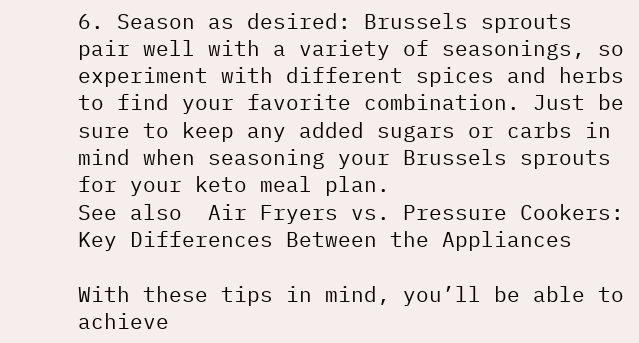6. Season as desired: Brussels sprouts pair well with a variety of seasonings, so experiment with different spices and herbs to find your favorite combination. Just be sure to keep any added sugars or carbs in mind when seasoning your Brussels sprouts for your keto meal plan.
See also  Air Fryers vs. Pressure Cookers: Key Differences Between the Appliances

With these tips in mind, you’ll be able to achieve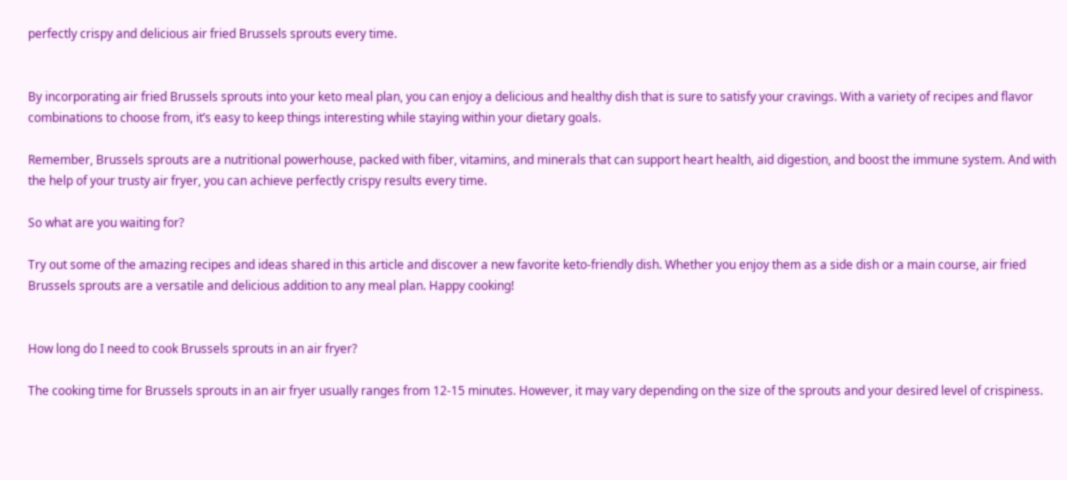perfectly crispy and delicious air fried Brussels sprouts every time.


By incorporating air fried Brussels sprouts into your keto meal plan, you can enjoy a delicious and healthy dish that is sure to satisfy your cravings. With a variety of recipes and flavor combinations to choose from, it’s easy to keep things interesting while staying within your dietary goals.

Remember, Brussels sprouts are a nutritional powerhouse, packed with fiber, vitamins, and minerals that can support heart health, aid digestion, and boost the immune system. And with the help of your trusty air fryer, you can achieve perfectly crispy results every time.

So what are you waiting for?

Try out some of the amazing recipes and ideas shared in this article and discover a new favorite keto-friendly dish. Whether you enjoy them as a side dish or a main course, air fried Brussels sprouts are a versatile and delicious addition to any meal plan. Happy cooking!


How long do I need to cook Brussels sprouts in an air fryer?

The cooking time for Brussels sprouts in an air fryer usually ranges from 12-15 minutes. However, it may vary depending on the size of the sprouts and your desired level of crispiness.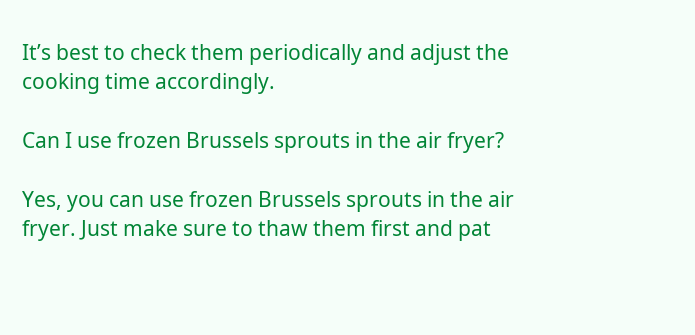It’s best to check them periodically and adjust the cooking time accordingly.

Can I use frozen Brussels sprouts in the air fryer?

Yes, you can use frozen Brussels sprouts in the air fryer. Just make sure to thaw them first and pat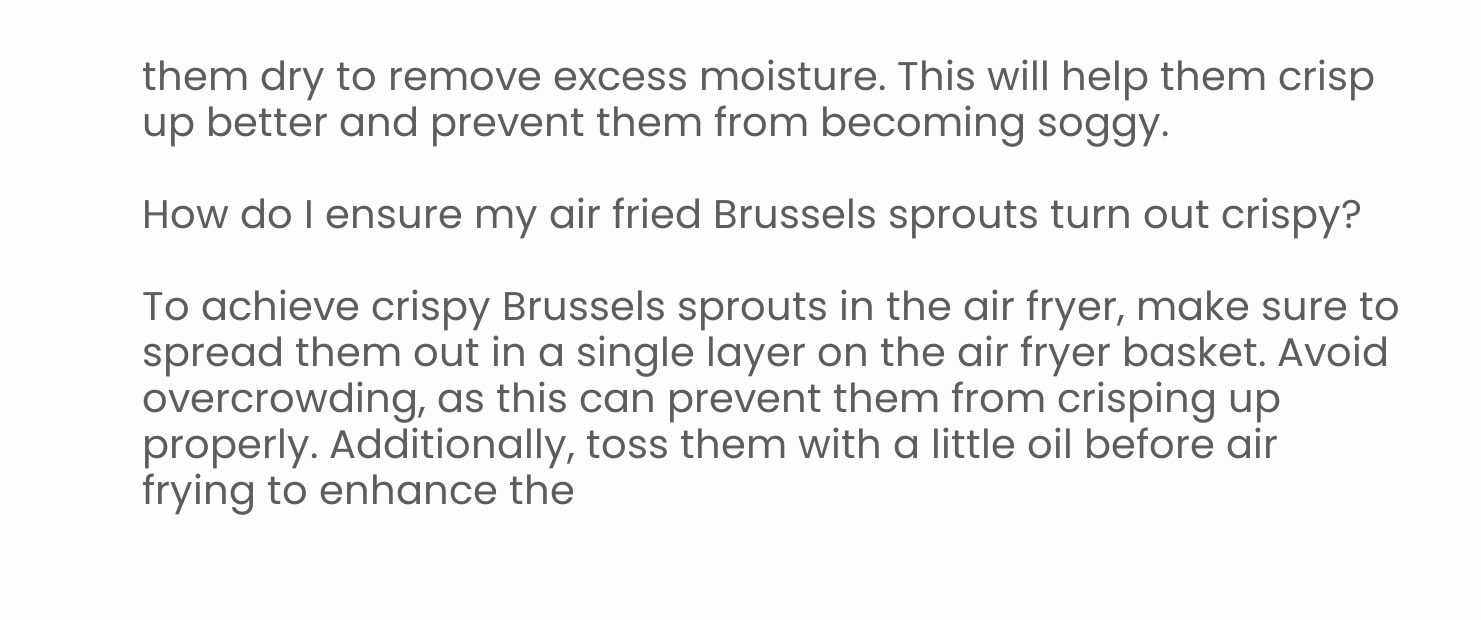them dry to remove excess moisture. This will help them crisp up better and prevent them from becoming soggy.

How do I ensure my air fried Brussels sprouts turn out crispy?

To achieve crispy Brussels sprouts in the air fryer, make sure to spread them out in a single layer on the air fryer basket. Avoid overcrowding, as this can prevent them from crisping up properly. Additionally, toss them with a little oil before air frying to enhance the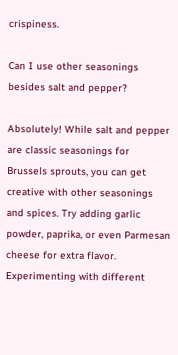crispiness.

Can I use other seasonings besides salt and pepper?

Absolutely! While salt and pepper are classic seasonings for Brussels sprouts, you can get creative with other seasonings and spices. Try adding garlic powder, paprika, or even Parmesan cheese for extra flavor. Experimenting with different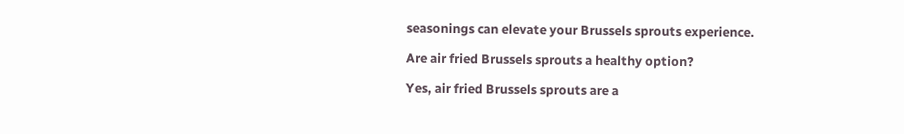seasonings can elevate your Brussels sprouts experience.

Are air fried Brussels sprouts a healthy option?

Yes, air fried Brussels sprouts are a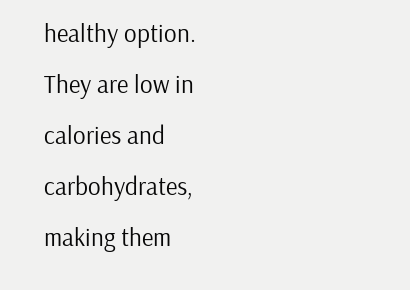healthy option. They are low in calories and carbohydrates, making them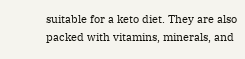suitable for a keto diet. They are also packed with vitamins, minerals, and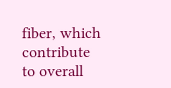fiber, which contribute to overall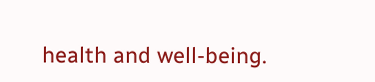health and well-being.